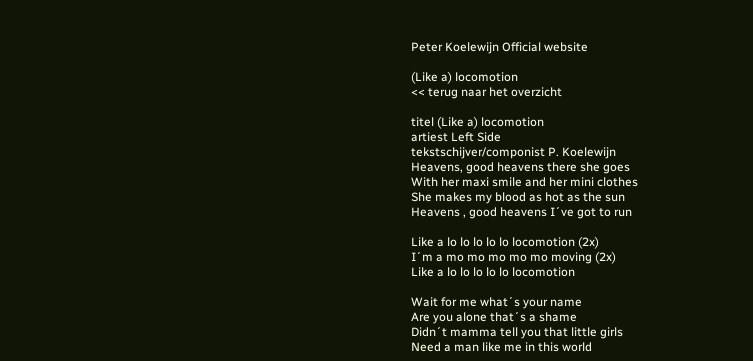Peter Koelewijn Official website

(Like a) locomotion
<< terug naar het overzicht

titel (Like a) locomotion
artiest Left Side
tekstschijver/componist P. Koelewijn
Heavens, good heavens there she goes
With her maxi smile and her mini clothes
She makes my blood as hot as the sun
Heavens , good heavens I´ve got to run

Like a lo lo lo lo lo locomotion (2x)
I´m a mo mo mo mo mo moving (2x)
Like a lo lo lo lo lo locomotion

Wait for me what´s your name
Are you alone that´s a shame
Didn´t mamma tell you that little girls
Need a man like me in this world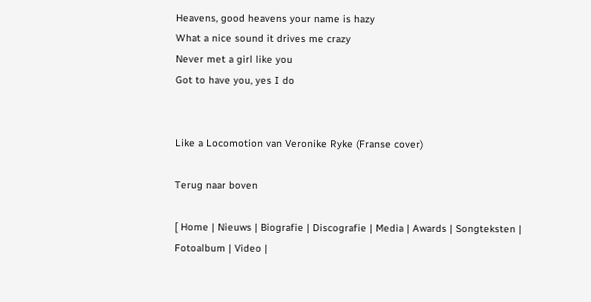Heavens, good heavens your name is hazy
What a nice sound it drives me crazy
Never met a girl like you
Got to have you, yes I do


Like a Locomotion van Veronike Ryke (Franse cover)

Terug naar boven

[ Home | Nieuws | Biografie | Discografie | Media | Awards | Songteksten | Fotoalbum | Video |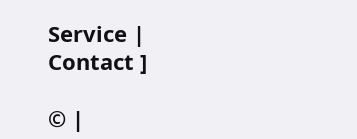Service | Contact ]

© |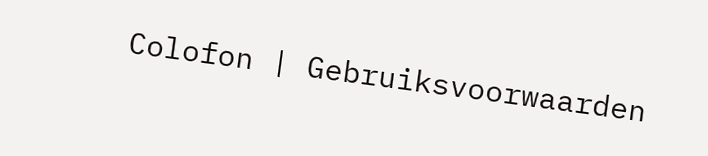Colofon | Gebruiksvoorwaarden